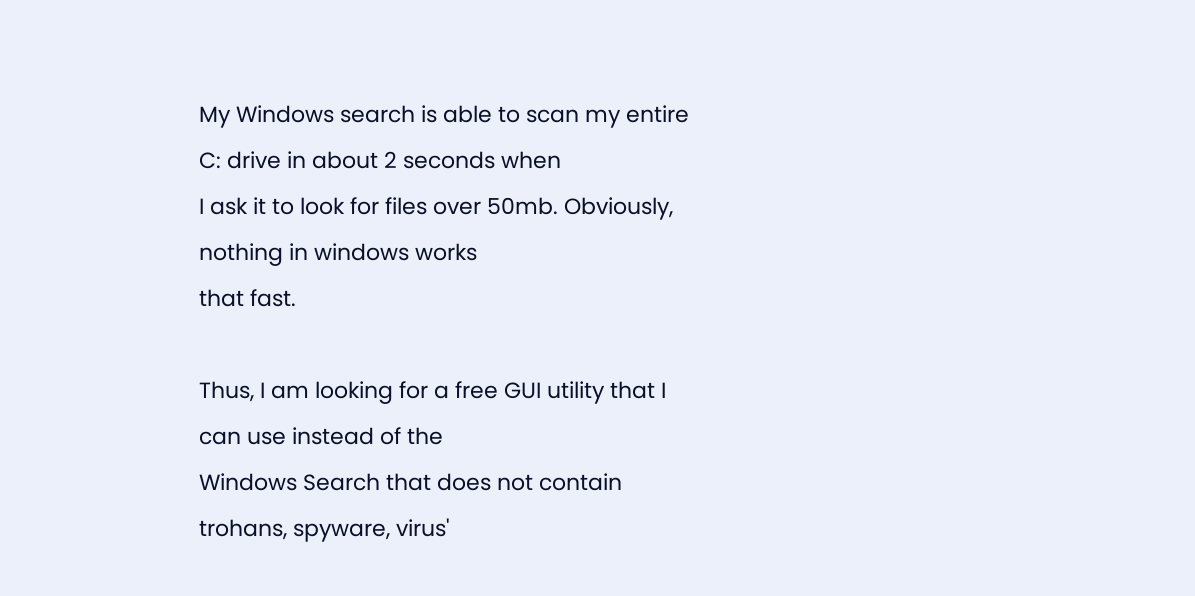My Windows search is able to scan my entire C: drive in about 2 seconds when
I ask it to look for files over 50mb. Obviously, nothing in windows works
that fast.

Thus, I am looking for a free GUI utility that I can use instead of the
Windows Search that does not contain trohans, spyware, virus'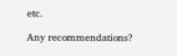etc.

Any recommendations?